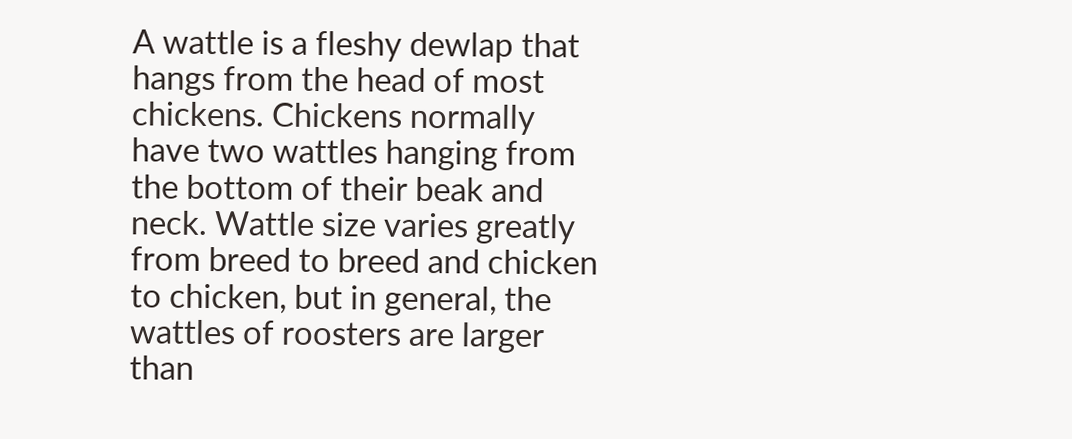A wattle is a fleshy dewlap that hangs from the head of most chickens. Chickens normally have two wattles hanging from the bottom of their beak and neck. Wattle size varies greatly from breed to breed and chicken to chicken, but in general, the wattles of roosters are larger than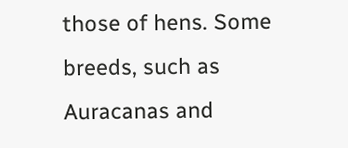those of hens. Some breeds, such as Auracanas and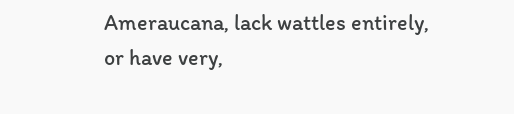Ameraucana, lack wattles entirely, or have very,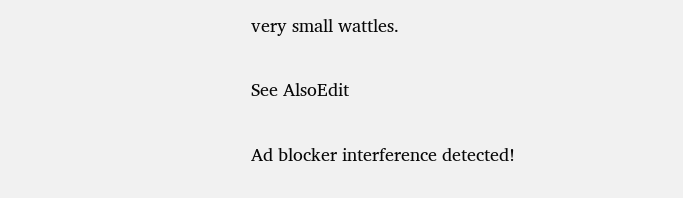very small wattles.

See AlsoEdit

Ad blocker interference detected!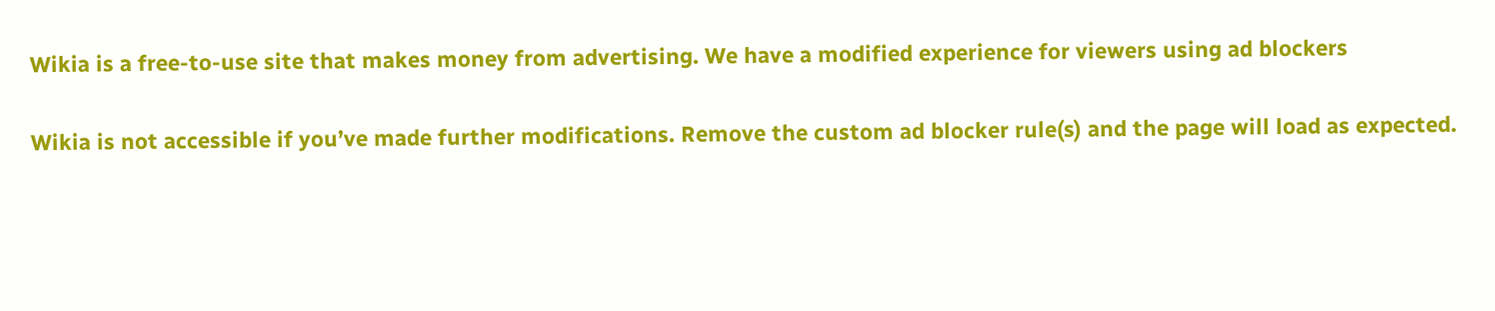Wikia is a free-to-use site that makes money from advertising. We have a modified experience for viewers using ad blockers

Wikia is not accessible if you’ve made further modifications. Remove the custom ad blocker rule(s) and the page will load as expected.